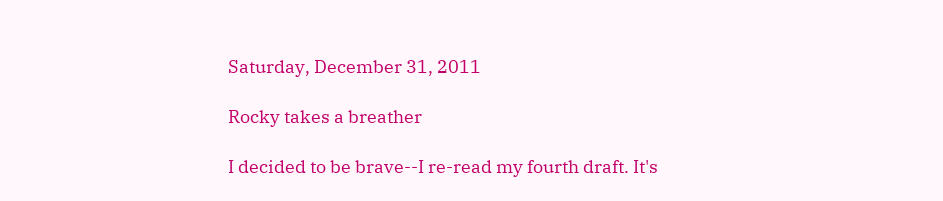Saturday, December 31, 2011

Rocky takes a breather

I decided to be brave--I re-read my fourth draft. It's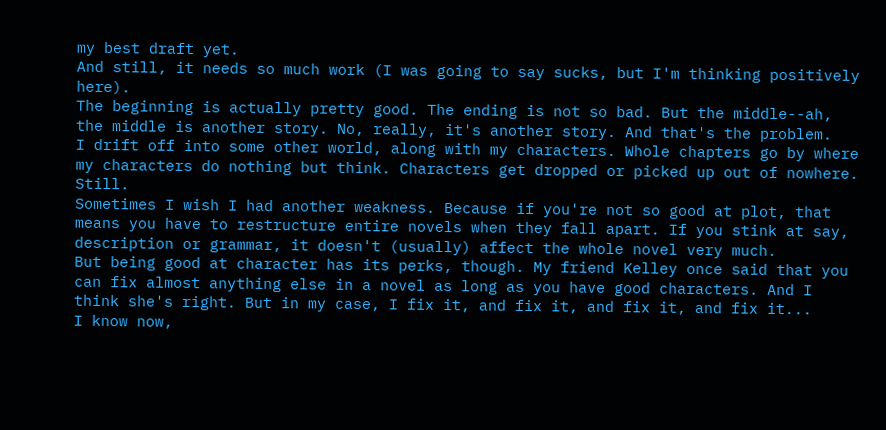my best draft yet.
And still, it needs so much work (I was going to say sucks, but I'm thinking positively here).
The beginning is actually pretty good. The ending is not so bad. But the middle--ah, the middle is another story. No, really, it's another story. And that's the problem.
I drift off into some other world, along with my characters. Whole chapters go by where my characters do nothing but think. Characters get dropped or picked up out of nowhere. Still.
Sometimes I wish I had another weakness. Because if you're not so good at plot, that means you have to restructure entire novels when they fall apart. If you stink at say, description or grammar, it doesn't (usually) affect the whole novel very much.
But being good at character has its perks, though. My friend Kelley once said that you can fix almost anything else in a novel as long as you have good characters. And I think she's right. But in my case, I fix it, and fix it, and fix it, and fix it...
I know now,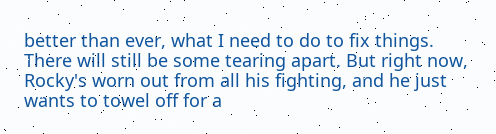better than ever, what I need to do to fix things. There will still be some tearing apart. But right now, Rocky's worn out from all his fighting, and he just wants to towel off for a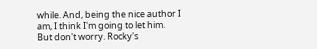while. And, being the nice author I am, I think I'm going to let him.
But don't worry. Rocky's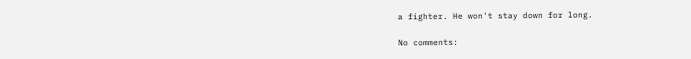a fighter. He won't stay down for long.

No comments: